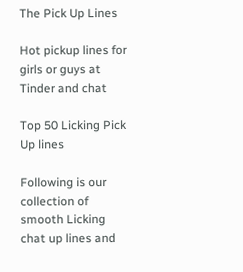The Pick Up Lines

Hot pickup lines for girls or guys at Tinder and chat

Top 50 Licking Pick Up lines

Following is our collection of smooth Licking chat up lines and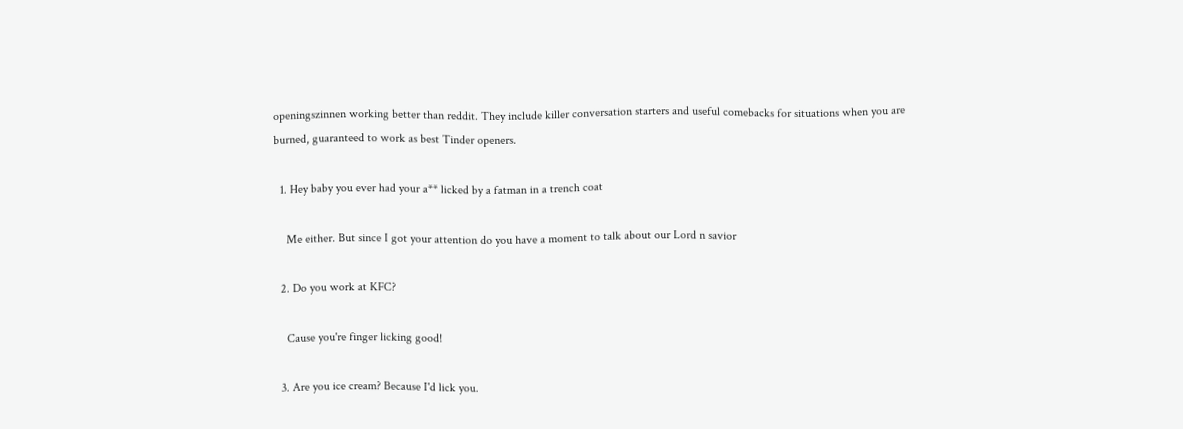openingszinnen working better than reddit. They include killer conversation starters and useful comebacks for situations when you are burned, guaranteed to work as best Tinder openers.

  1. Hey baby you ever had your a** licked by a fatman in a trench coat

    Me either. But since I got your attention do you have a moment to talk about our Lord n savior

  2. Do you work at KFC?

    Cause you're finger licking good!

  3. Are you ice cream? Because I'd lick you.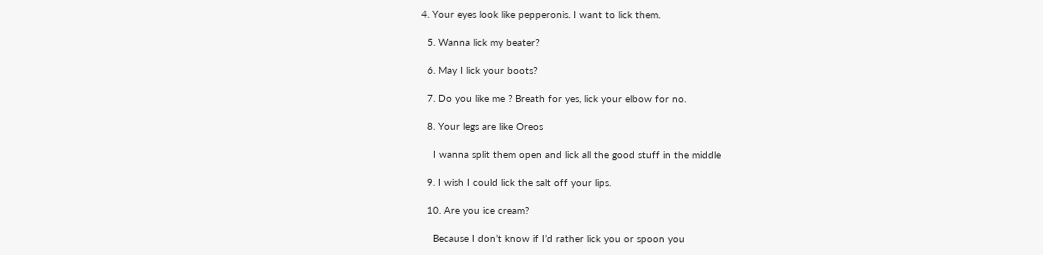4. Your eyes look like pepperonis. I want to lick them.

  5. Wanna lick my beater?

  6. May I lick your boots?

  7. Do you like me ? Breath for yes, lick your elbow for no.

  8. Your legs are like Oreos

    I wanna split them open and lick all the good stuff in the middle

  9. I wish I could lick the salt off your lips.

  10. Are you ice cream?

    Because I don’t know if I’d rather lick you or spoon you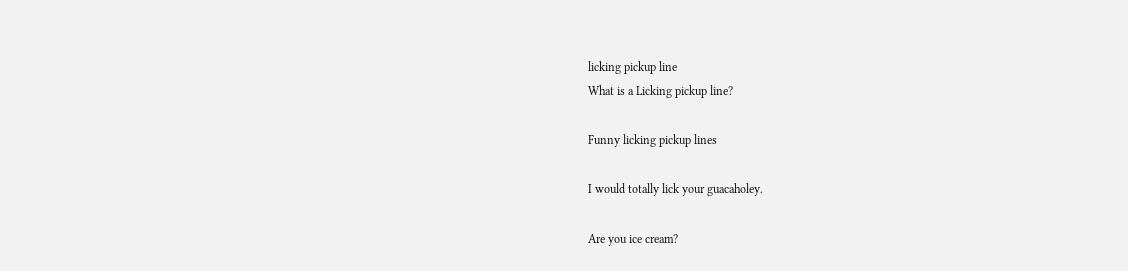licking pickup line
What is a Licking pickup line?

Funny licking pickup lines

I would totally lick your guacaholey.

Are you ice cream?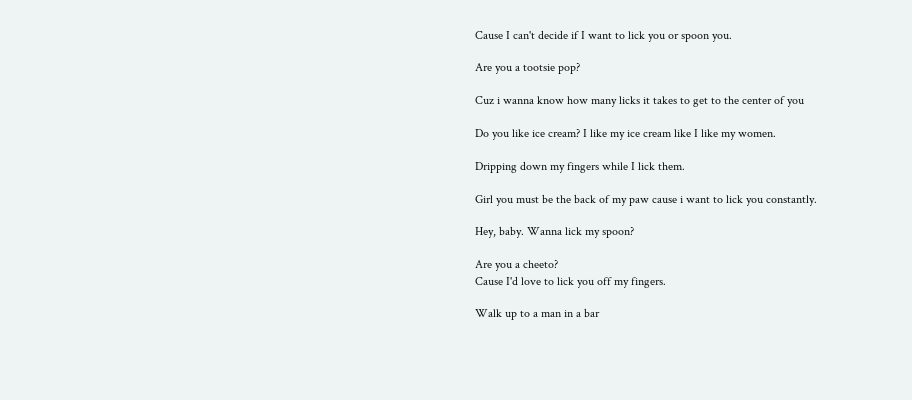Cause I can't decide if I want to lick you or spoon you.

Are you a tootsie pop?

Cuz i wanna know how many licks it takes to get to the center of you

Do you like ice cream? I like my ice cream like I like my women.

Dripping down my fingers while I lick them.

Girl you must be the back of my paw cause i want to lick you constantly.

Hey, baby. Wanna lick my spoon?

Are you a cheeto?
Cause I'd love to lick you off my fingers.

Walk up to a man in a bar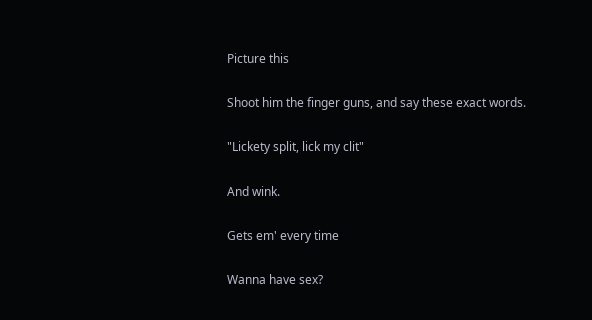Picture this

Shoot him the finger guns, and say these exact words.

"Lickety split, lick my clit"

And wink.

Gets em' every time

Wanna have sex?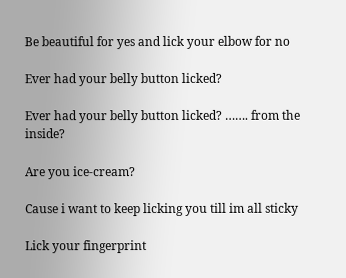Be beautiful for yes and lick your elbow for no

Ever had your belly button licked?

Ever had your belly button licked? ……. from the inside?

Are you ice-cream?

Cause i want to keep licking you till im all sticky

Lick your fingerprint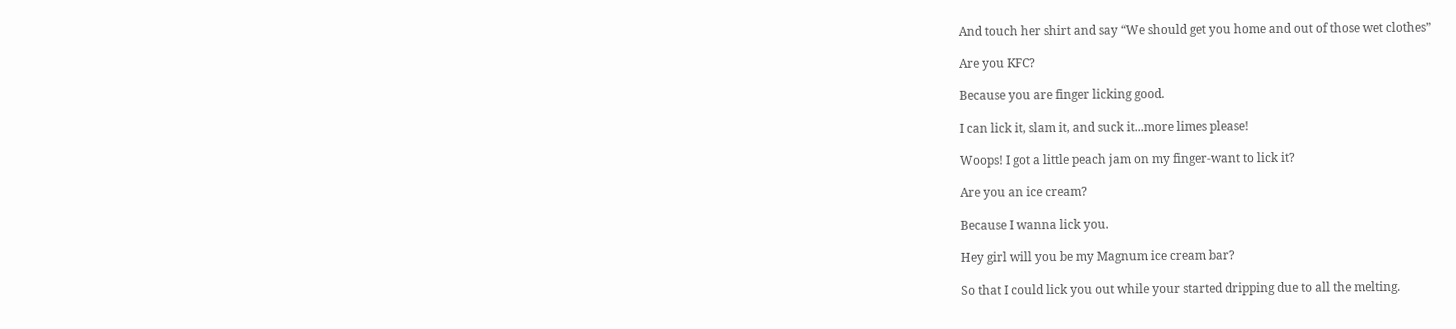And touch her shirt and say “We should get you home and out of those wet clothes”

Are you KFC?

Because you are finger licking good.

I can lick it, slam it, and suck it...more limes please!

Woops! I got a little peach jam on my finger-want to lick it?

Are you an ice cream?

Because I wanna lick you.

Hey girl will you be my Magnum ice cream bar?

So that I could lick you out while your started dripping due to all the melting.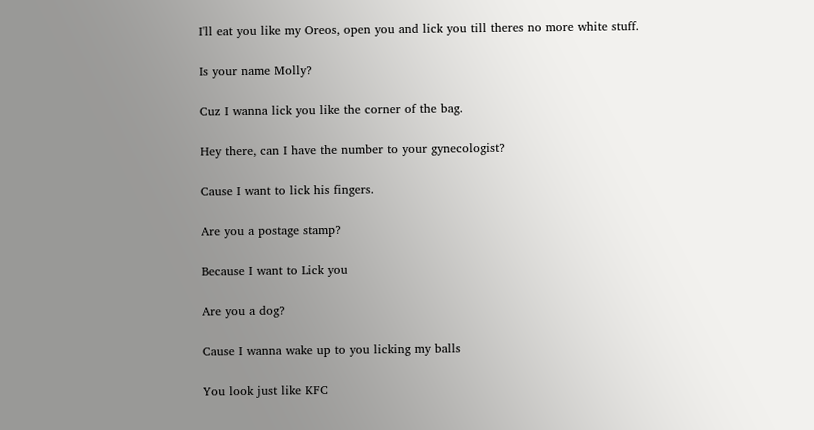I'll eat you like my Oreos, open you and lick you till theres no more white stuff.

Is your name Molly?

Cuz I wanna lick you like the corner of the bag.

Hey there, can I have the number to your gynecologist?

Cause I want to lick his fingers.

Are you a postage stamp?

Because I want to Lick you

Are you a dog?

Cause I wanna wake up to you licking my balls

You look just like KFC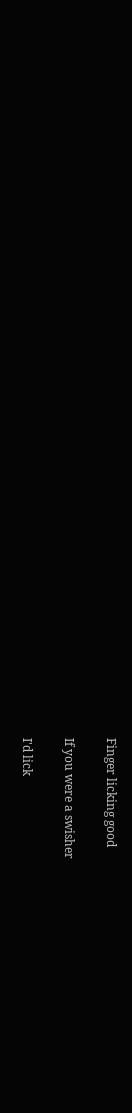Finger licking good

If you were a swisher

I'd lick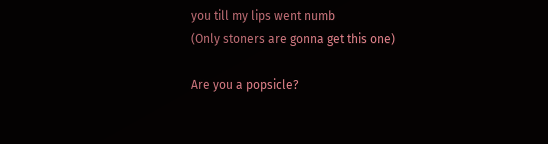you till my lips went numb
(Only stoners are gonna get this one)

Are you a popsicle?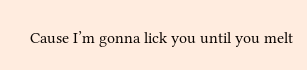Cause I’m gonna lick you until you melt